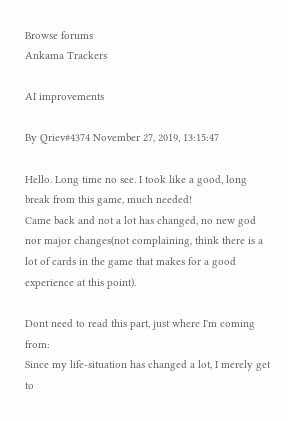Browse forums
Ankama Trackers

AI improvements

By Qriev#4374 November 27, 2019, 13:15:47

Hello. Long time no see. I took like a good, long break from this game, much needed!
Came back and not a lot has changed, no new god nor major changes(not complaining, think there is a lot of cards in the game that makes for a good experience at this point).

Dont need to read this part, just where I'm coming from:
Since my life-situation has changed a lot, I merely get to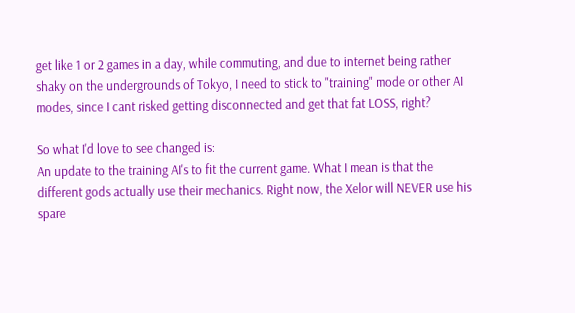get like 1 or 2 games in a day, while commuting, and due to internet being rather shaky on the undergrounds of Tokyo, I need to stick to "training" mode or other AI modes, since I cant risked getting disconnected and get that fat LOSS, right?

So what I'd love to see changed is:
An update to the training AI's to fit the current game. What I mean is that the different gods actually use their mechanics. Right now, the Xelor will NEVER use his spare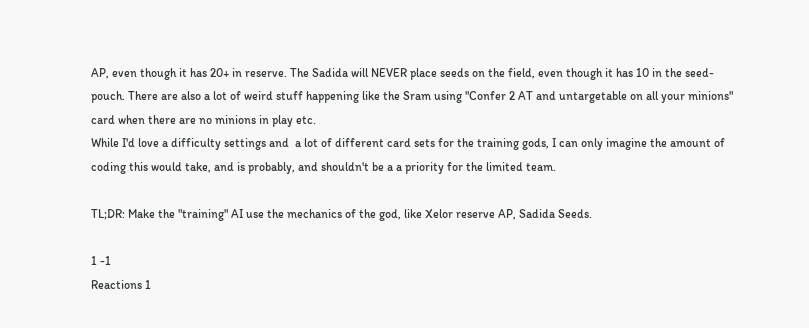AP, even though it has 20+ in reserve. The Sadida will NEVER place seeds on the field, even though it has 10 in the seed-pouch. There are also a lot of weird stuff happening like the Sram using "Confer 2 AT and untargetable on all your minions" card when there are no minions in play etc.
While I'd love a difficulty settings and  a lot of different card sets for the training gods, I can only imagine the amount of coding this would take, and is probably, and shouldn't be a a priority for the limited team.

TL;DR: Make the "training" AI use the mechanics of the god, like Xelor reserve AP, Sadida Seeds.

1 -1
Reactions 1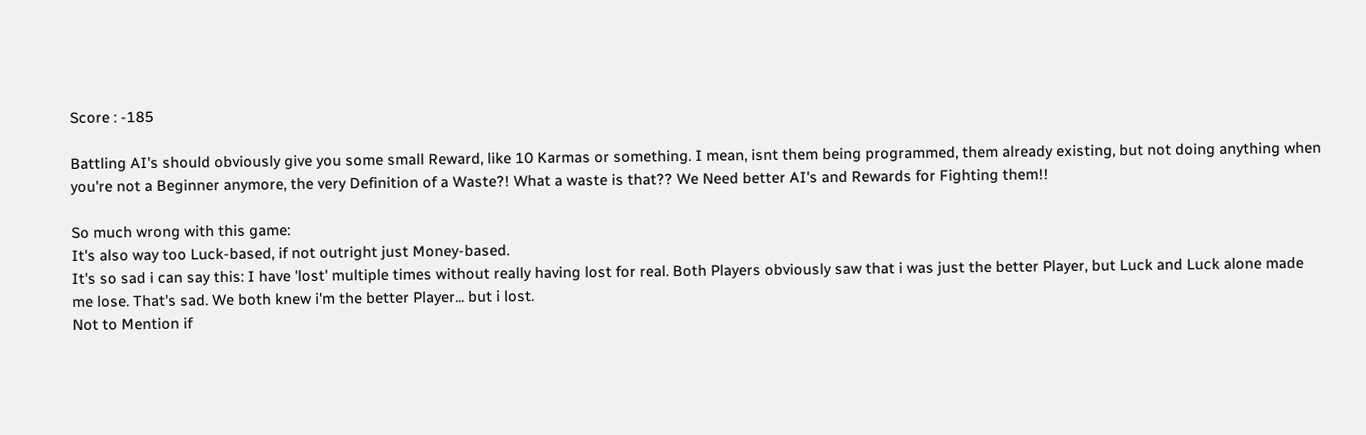Score : -185

Battling AI's should obviously give you some small Reward, like 10 Karmas or something. I mean, isnt them being programmed, them already existing, but not doing anything when you're not a Beginner anymore, the very Definition of a Waste?! What a waste is that?? We Need better AI's and Rewards for Fighting them!!

So much wrong with this game:
It's also way too Luck-based, if not outright just Money-based.
It's so sad i can say this: I have 'lost' multiple times without really having lost for real. Both Players obviously saw that i was just the better Player, but Luck and Luck alone made me lose. That's sad. We both knew i'm the better Player... but i lost.
Not to Mention if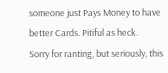someone just Pays Money to have better Cards. Pitiful as heck.
Sorry for ranting, but seriously, this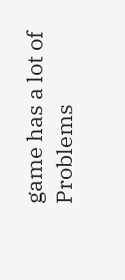game has a lot of Problems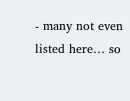- many not even listed here… so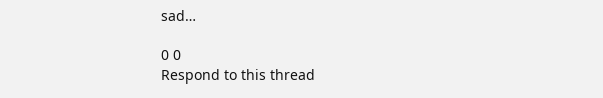sad…

0 0
Respond to this thread